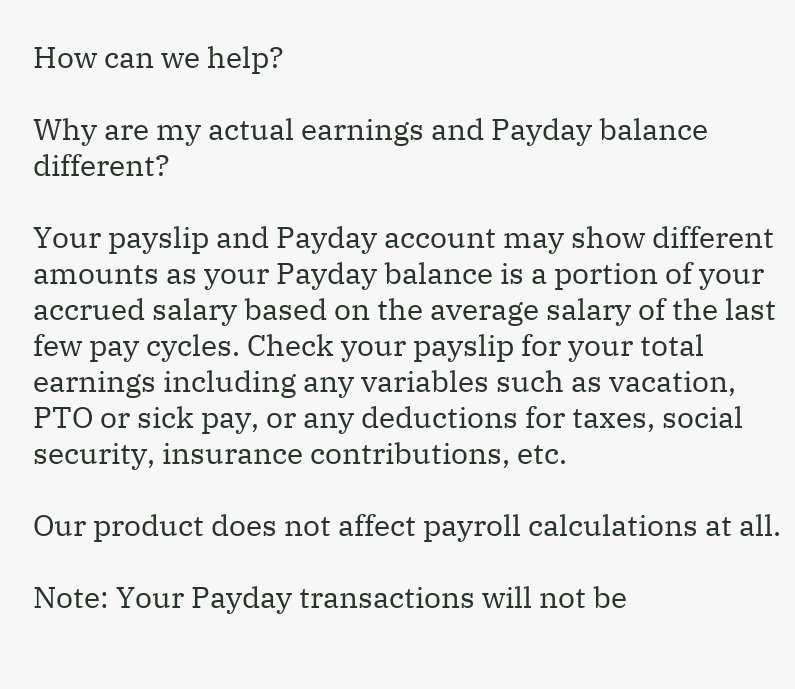How can we help?

Why are my actual earnings and Payday balance different?

Your payslip and Payday account may show different amounts as your Payday balance is a portion of your accrued salary based on the average salary of the last few pay cycles. Check your payslip for your total earnings including any variables such as vacation, PTO or sick pay, or any deductions for taxes, social security, insurance contributions, etc.

Our product does not affect payroll calculations at all.

Note: Your Payday transactions will not be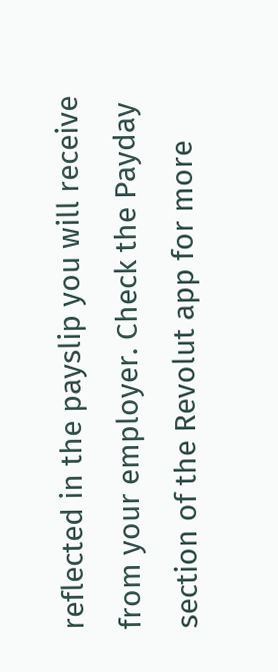reflected in the payslip you will receive from your employer. Check the Payday section of the Revolut app for more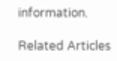information.

Related Articles